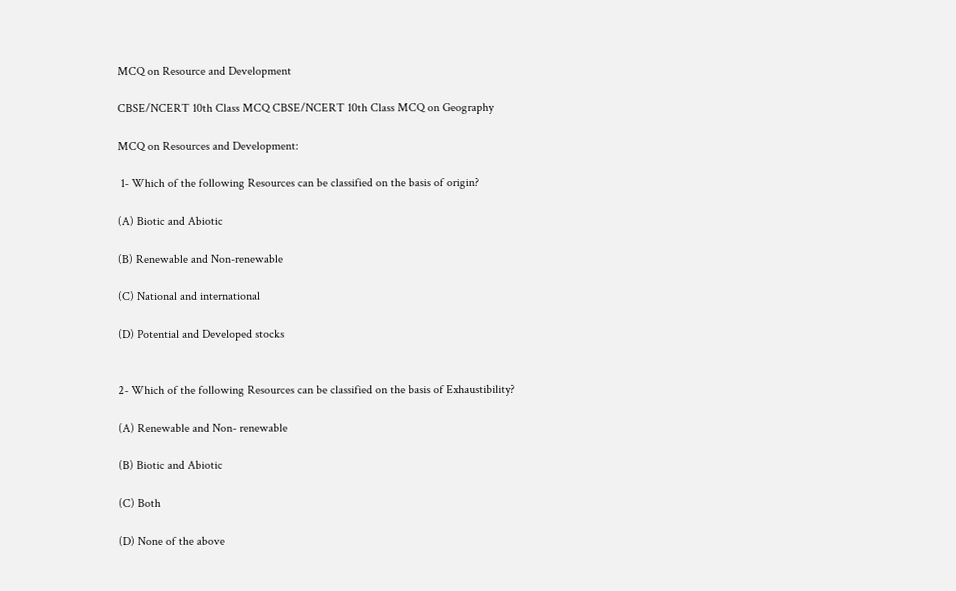MCQ on Resource and Development

CBSE/NCERT 10th Class MCQ CBSE/NCERT 10th Class MCQ on Geography

MCQ on Resources and Development:

 1- Which of the following Resources can be classified on the basis of origin?

(A) Biotic and Abiotic

(B) Renewable and Non-renewable

(C) National and international

(D) Potential and Developed stocks


2- Which of the following Resources can be classified on the basis of Exhaustibility?

(A) Renewable and Non- renewable

(B) Biotic and Abiotic

(C) Both

(D) None of the above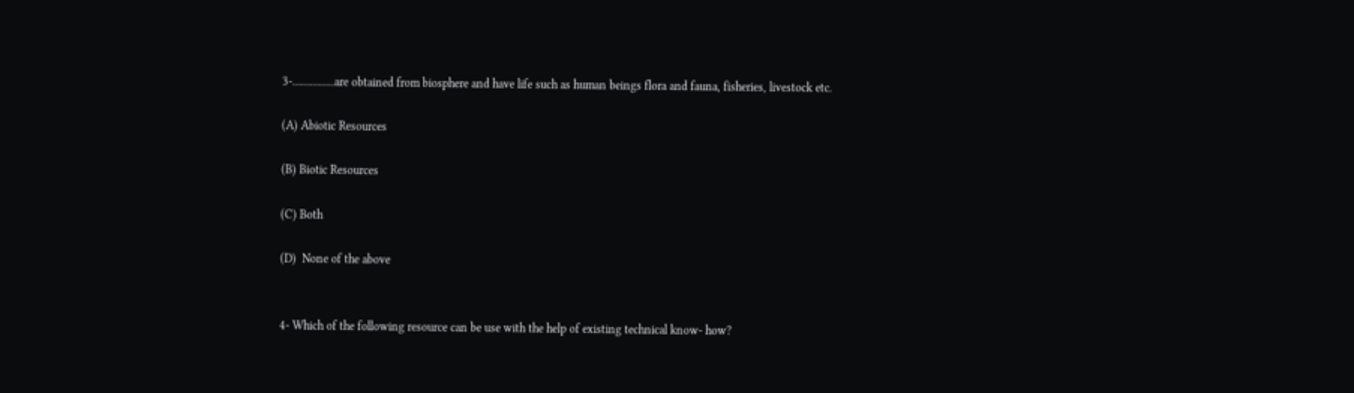3-…………..are obtained from biosphere and have life such as human beings flora and fauna, fisheries, livestock etc.

(A) Abiotic Resources

(B) Biotic Resources

(C) Both

(D)  None of the above


4- Which of the following resource can be use with the help of existing technical know- how?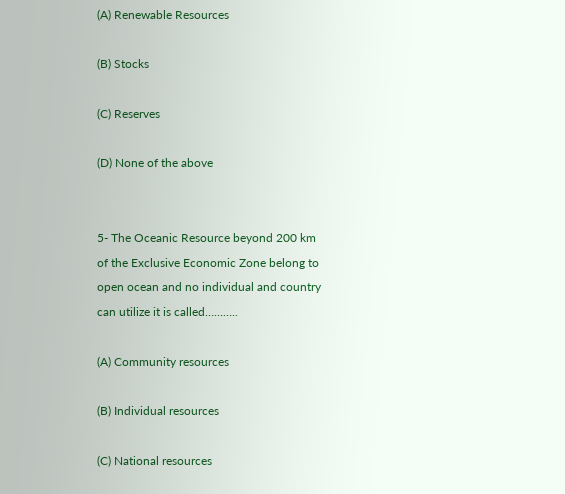(A) Renewable Resources

(B) Stocks

(C) Reserves

(D) None of the above


5- The Oceanic Resource beyond 200 km of the Exclusive Economic Zone belong to open ocean and no individual and country can utilize it is called………..

(A) Community resources

(B) Individual resources

(C) National resources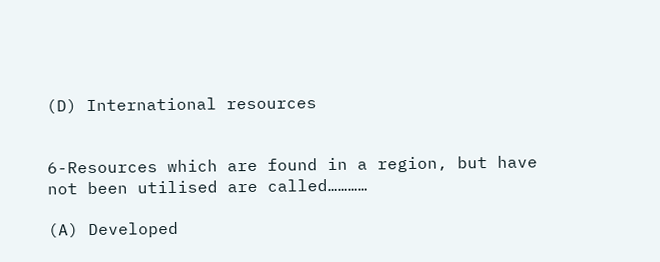(D) International resources


6-Resources which are found in a region, but have not been utilised are called…………

(A) Developed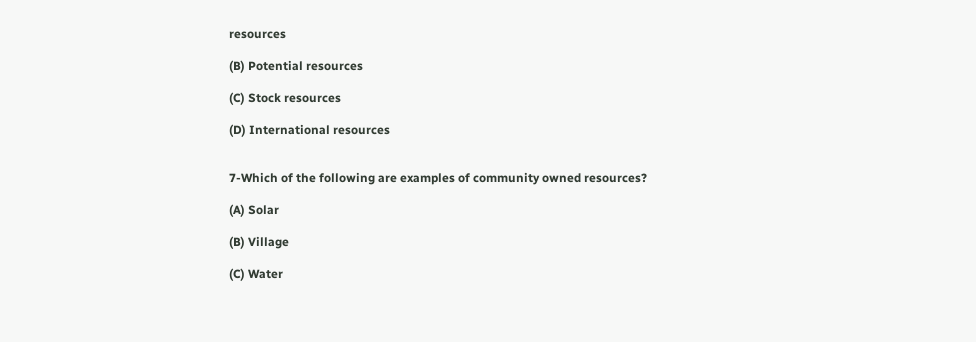resources

(B) Potential resources

(C) Stock resources

(D) International resources


7-Which of the following are examples of community owned resources?

(A) Solar

(B) Village

(C) Water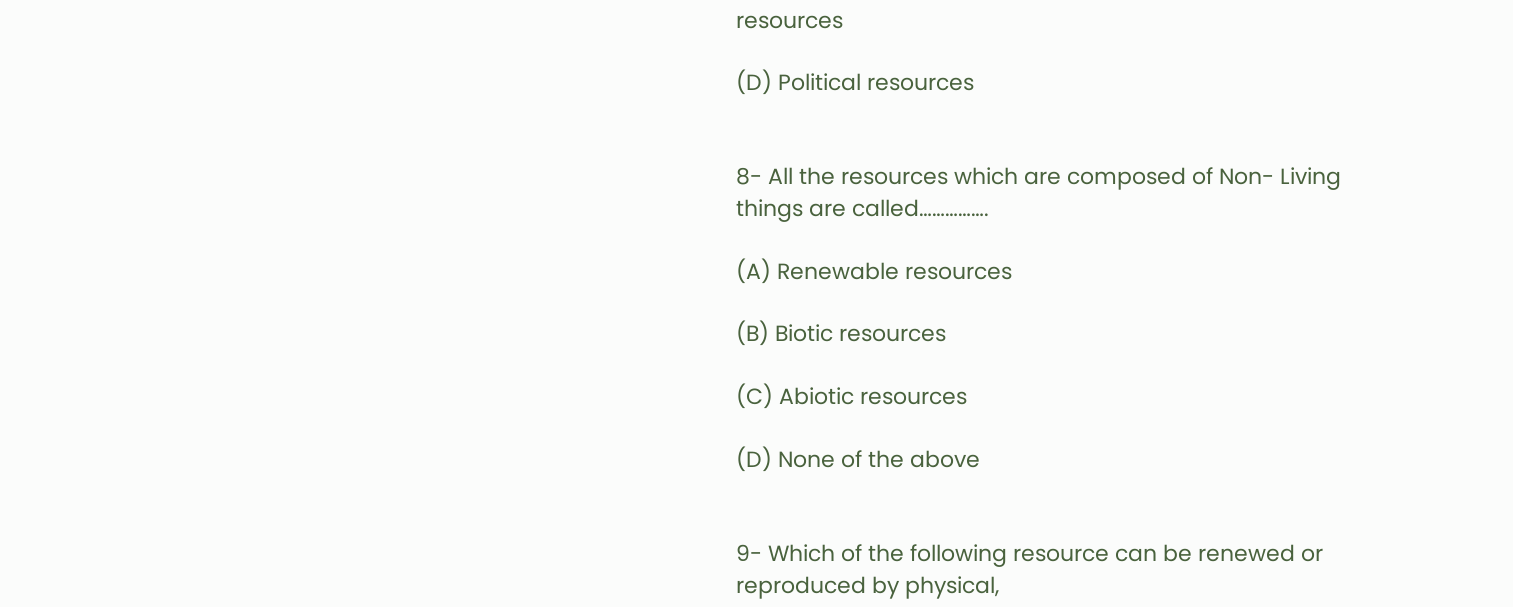resources

(D) Political resources


8- All the resources which are composed of Non- Living things are called…………….

(A) Renewable resources

(B) Biotic resources

(C) Abiotic resources

(D) None of the above


9- Which of the following resource can be renewed or reproduced by physical,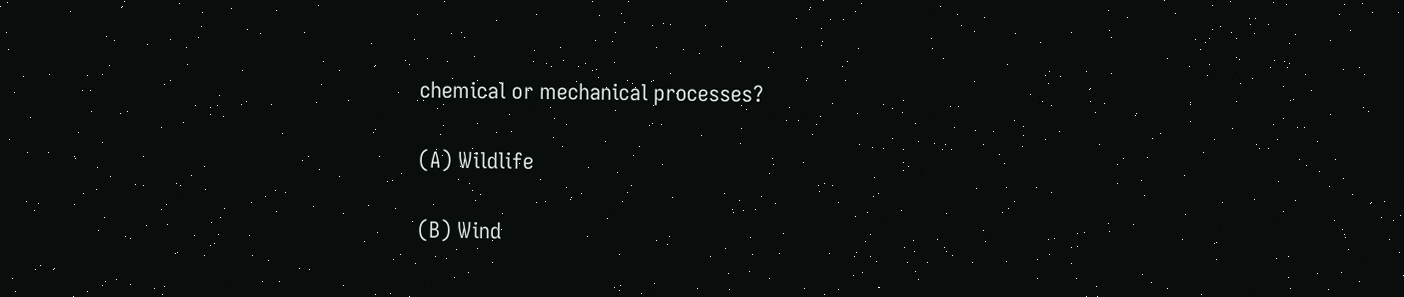chemical or mechanical processes?

(A) Wildlife

(B) Wind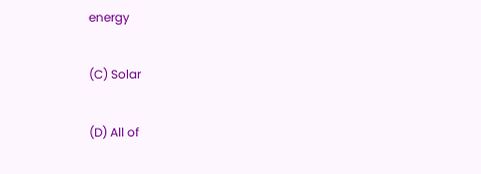energy

(C) Solar

(D) All of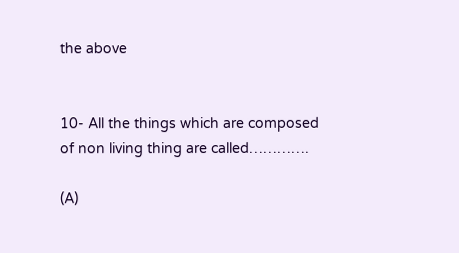the above


10- All the things which are composed of non living thing are called………….

(A)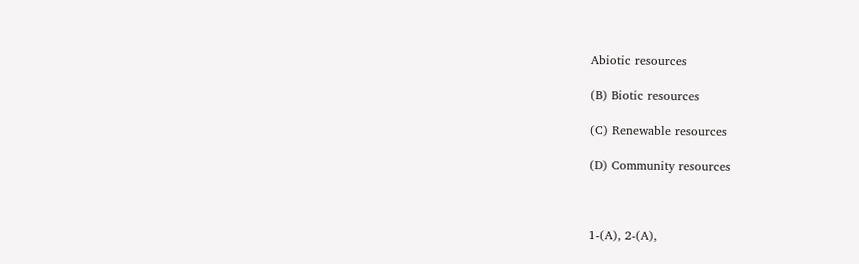Abiotic resources

(B) Biotic resources

(C) Renewable resources

(D) Community resources



1-(A), 2-(A),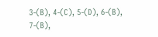3-(B), 4-(C), 5-(D), 6-(B), 7-(B),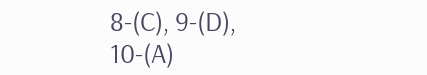8-(C), 9-(D), 10-(A)